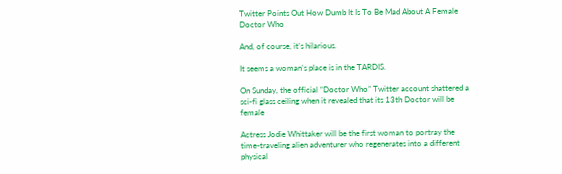Twitter Points Out How Dumb It Is To Be Mad About A Female Doctor Who

And, of course, it’s hilarious.

It seems a woman’s place is in the TARDIS.

On Sunday, the official “Doctor Who” Twitter account shattered a sci-fi glass ceiling when it revealed that its 13th Doctor will be female

Actress Jodie Whittaker will be the first woman to portray the time-traveling alien adventurer who regenerates into a different physical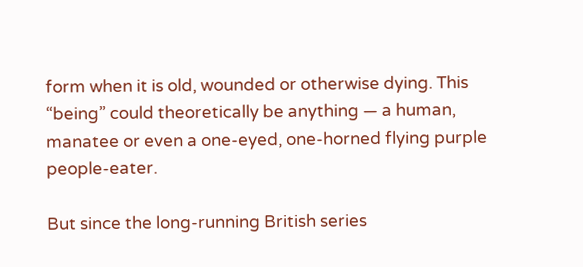form when it is old, wounded or otherwise dying. This “being” could theoretically be anything — a human, manatee or even a one-eyed, one-horned flying purple people-eater.

But since the long-running British series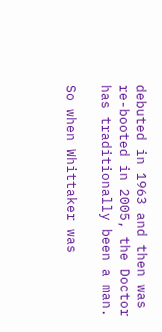debuted in 1963 and then was re-booted in 2005, the Doctor has traditionally been a man.

So when Whittaker was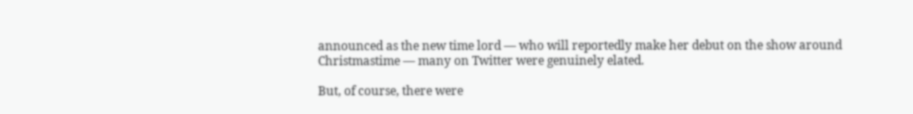announced as the new time lord ― who will reportedly make her debut on the show around Christmastime ― many on Twitter were genuinely elated.

But, of course, there were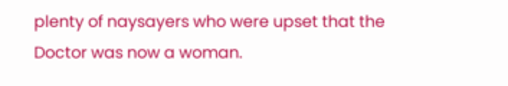plenty of naysayers who were upset that the Doctor was now a woman.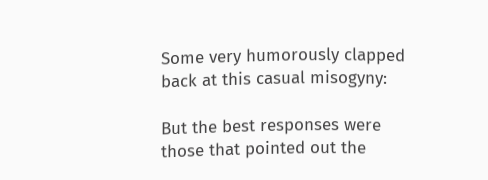Some very humorously clapped back at this casual misogyny:

But the best responses were those that pointed out the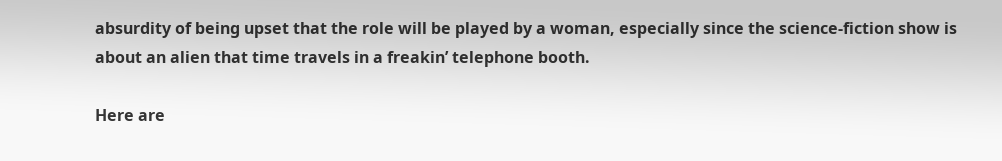absurdity of being upset that the role will be played by a woman, especially since the science-fiction show is about an alien that time travels in a freakin’ telephone booth.

Here are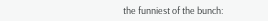the funniest of the bunch: